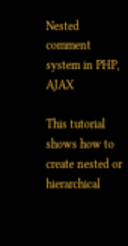Nested comment system in PHP, AJAX

This tutorial shows how to create nested or hierarchical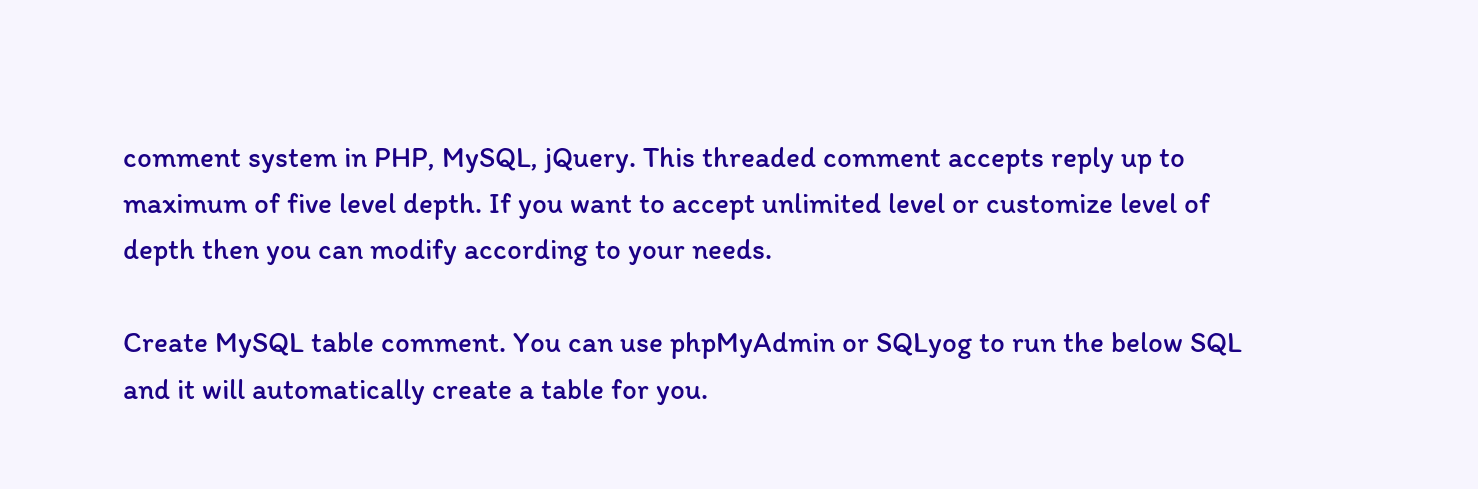comment system in PHP, MySQL, jQuery. This threaded comment accepts reply up to maximum of five level depth. If you want to accept unlimited level or customize level of depth then you can modify according to your needs.

Create MySQL table comment. You can use phpMyAdmin or SQLyog to run the below SQL and it will automatically create a table for you.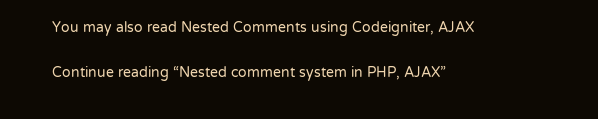You may also read Nested Comments using Codeigniter, AJAX

Continue reading “Nested comment system in PHP, AJAX”